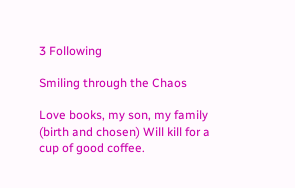3 Following

Smiling through the Chaos

Love books, my son, my family (birth and chosen) Will kill for a cup of good coffee.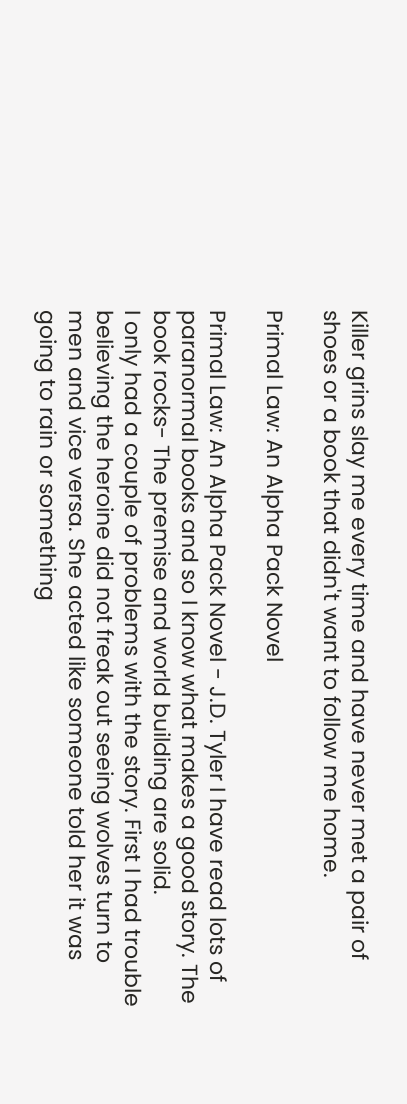Killer grins slay me every time and have never met a pair of shoes or a book that didn't want to follow me home.

Primal Law: An Alpha Pack Novel

Primal Law: An Alpha Pack Novel - J.D. Tyler I have read lots of paranormal books and so I know what makes a good story. The book rocks- The premise and world building are solid.
I only had a couple of problems with the story. First I had trouble believing the heroine did not freak out seeing wolves turn to men and vice versa. She acted like someone told her it was going to rain or something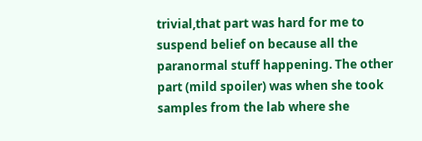trivial,that part was hard for me to suspend belief on because all the paranormal stuff happening. The other part (mild spoiler) was when she took samples from the lab where she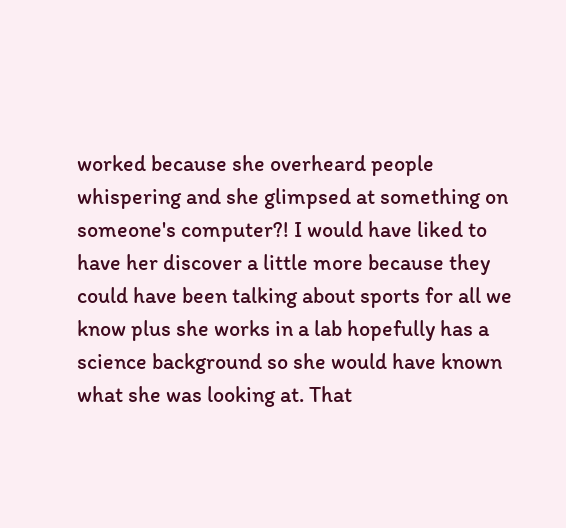worked because she overheard people whispering and she glimpsed at something on someone's computer?! I would have liked to have her discover a little more because they could have been talking about sports for all we know plus she works in a lab hopefully has a science background so she would have known what she was looking at. That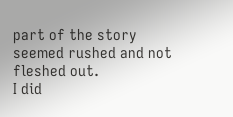part of the story seemed rushed and not fleshed out.
I did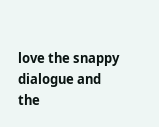love the snappy dialogue and the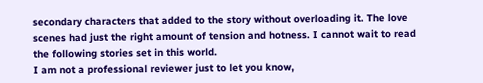secondary characters that added to the story without overloading it. The love scenes had just the right amount of tension and hotness. I cannot wait to read the following stories set in this world.
I am not a professional reviewer just to let you know,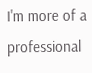I'm more of a professional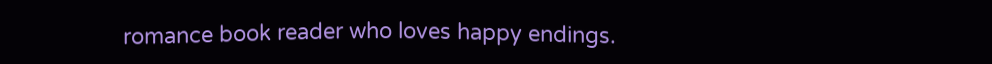romance book reader who loves happy endings.